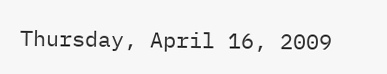Thursday, April 16, 2009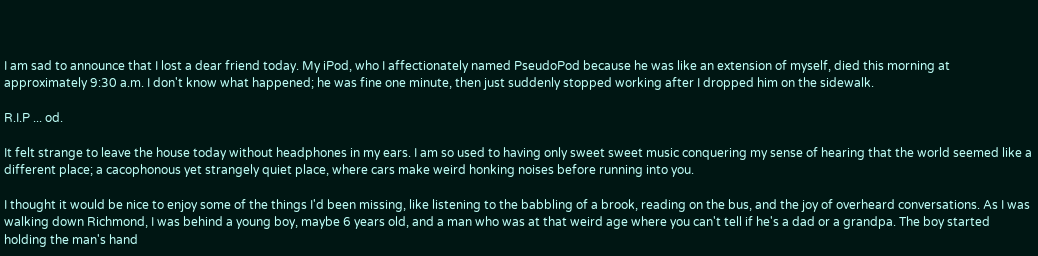I am sad to announce that I lost a dear friend today. My iPod, who I affectionately named PseudoPod because he was like an extension of myself, died this morning at approximately 9:30 a.m. I don't know what happened; he was fine one minute, then just suddenly stopped working after I dropped him on the sidewalk.

R.I.P ... od.

It felt strange to leave the house today without headphones in my ears. I am so used to having only sweet sweet music conquering my sense of hearing that the world seemed like a different place; a cacophonous yet strangely quiet place, where cars make weird honking noises before running into you.

I thought it would be nice to enjoy some of the things I'd been missing, like listening to the babbling of a brook, reading on the bus, and the joy of overheard conversations. As I was walking down Richmond, I was behind a young boy, maybe 6 years old, and a man who was at that weird age where you can't tell if he's a dad or a grandpa. The boy started holding the man's hand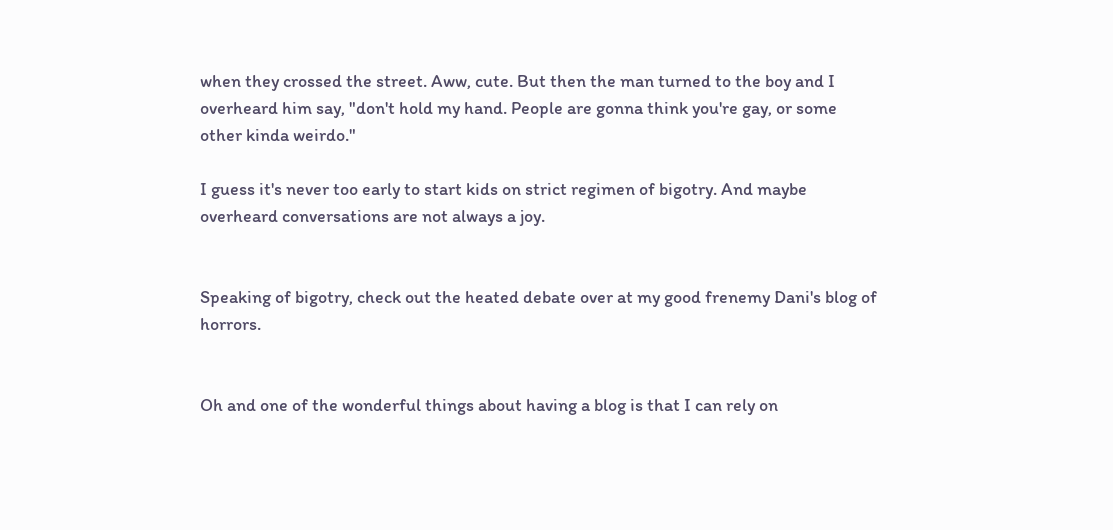when they crossed the street. Aww, cute. But then the man turned to the boy and I overheard him say, "don't hold my hand. People are gonna think you're gay, or some other kinda weirdo."

I guess it's never too early to start kids on strict regimen of bigotry. And maybe overheard conversations are not always a joy.


Speaking of bigotry, check out the heated debate over at my good frenemy Dani's blog of horrors.


Oh and one of the wonderful things about having a blog is that I can rely on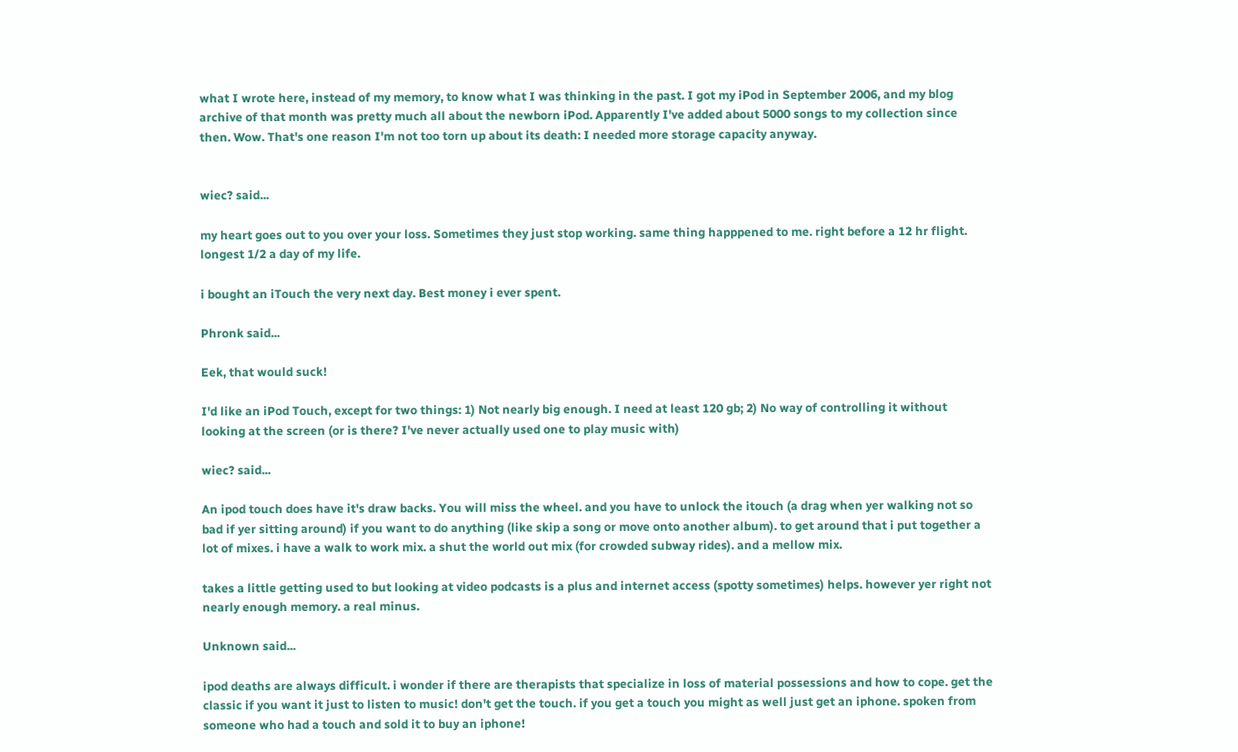what I wrote here, instead of my memory, to know what I was thinking in the past. I got my iPod in September 2006, and my blog archive of that month was pretty much all about the newborn iPod. Apparently I've added about 5000 songs to my collection since then. Wow. That's one reason I'm not too torn up about its death: I needed more storage capacity anyway.


wiec? said...

my heart goes out to you over your loss. Sometimes they just stop working. same thing happpened to me. right before a 12 hr flight. longest 1/2 a day of my life.

i bought an iTouch the very next day. Best money i ever spent.

Phronk said...

Eek, that would suck!

I'd like an iPod Touch, except for two things: 1) Not nearly big enough. I need at least 120 gb; 2) No way of controlling it without looking at the screen (or is there? I've never actually used one to play music with)

wiec? said...

An ipod touch does have it's draw backs. You will miss the wheel. and you have to unlock the itouch (a drag when yer walking not so bad if yer sitting around) if you want to do anything (like skip a song or move onto another album). to get around that i put together a lot of mixes. i have a walk to work mix. a shut the world out mix (for crowded subway rides). and a mellow mix.

takes a little getting used to but looking at video podcasts is a plus and internet access (spotty sometimes) helps. however yer right not nearly enough memory. a real minus.

Unknown said...

ipod deaths are always difficult. i wonder if there are therapists that specialize in loss of material possessions and how to cope. get the classic if you want it just to listen to music! don't get the touch. if you get a touch you might as well just get an iphone. spoken from someone who had a touch and sold it to buy an iphone!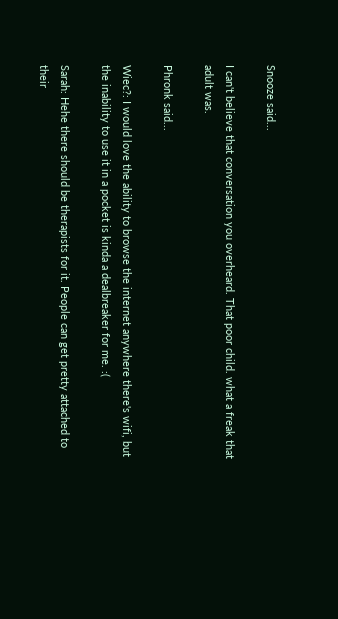Snooze said...

I can't believe that conversation you overheard. That poor child. what a freak that adult was.

Phronk said...

Wiec?: I would love the ability to browse the internet anywhere there's wifi, but the inability to use it in a pocket is kinda a dealbreaker for me. :(

Sarah: Hehe there should be therapists for it. People can get pretty attached to their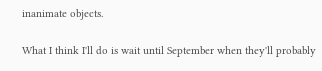inanimate objects.

What I think I'll do is wait until September when they'll probably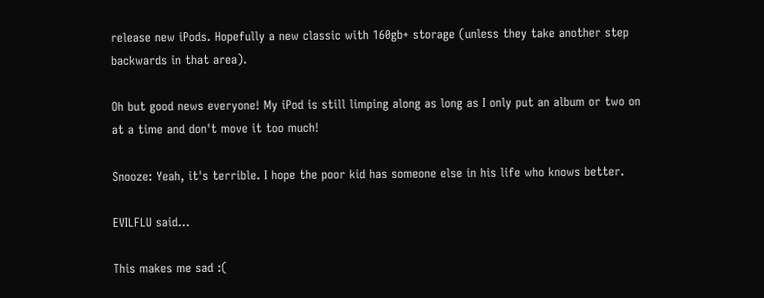release new iPods. Hopefully a new classic with 160gb+ storage (unless they take another step backwards in that area).

Oh but good news everyone! My iPod is still limping along as long as I only put an album or two on at a time and don't move it too much!

Snooze: Yeah, it's terrible. I hope the poor kid has someone else in his life who knows better.

EVILFLU said...

This makes me sad :(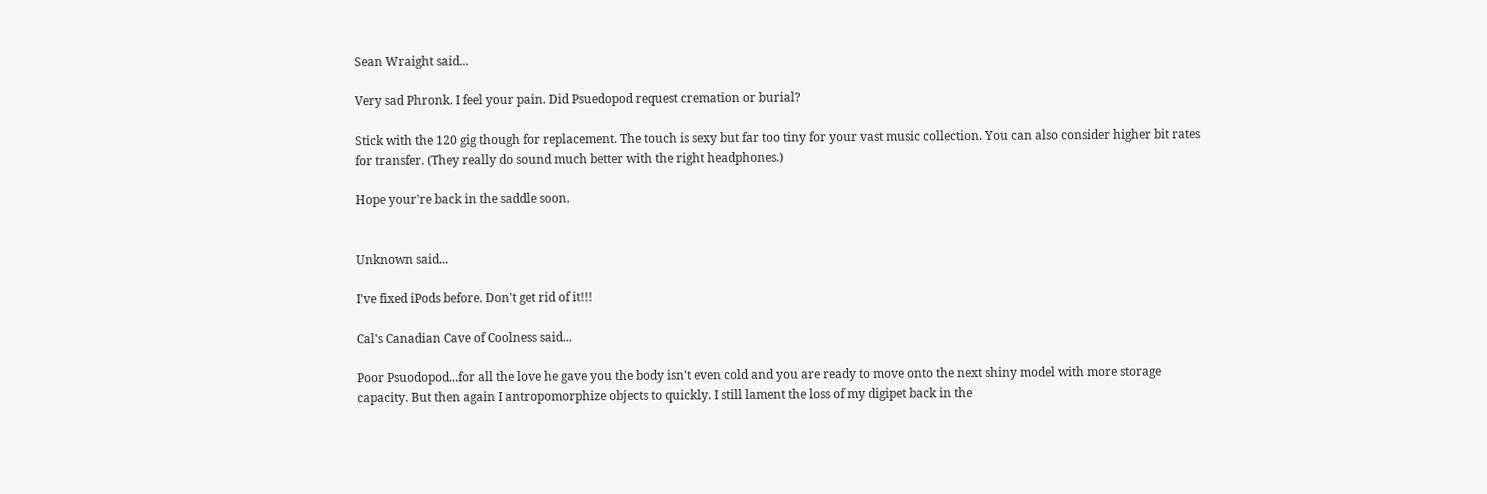Sean Wraight said...

Very sad Phronk. I feel your pain. Did Psuedopod request cremation or burial?

Stick with the 120 gig though for replacement. The touch is sexy but far too tiny for your vast music collection. You can also consider higher bit rates for transfer. (They really do sound much better with the right headphones.)

Hope your're back in the saddle soon.


Unknown said...

I've fixed iPods before. Don't get rid of it!!!

Cal's Canadian Cave of Coolness said...

Poor Psuodopod...for all the love he gave you the body isn't even cold and you are ready to move onto the next shiny model with more storage capacity. But then again I antropomorphize objects to quickly. I still lament the loss of my digipet back in the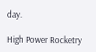day.

High Power Rocketry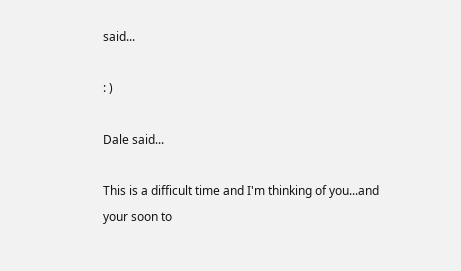said...

: )

Dale said...

This is a difficult time and I'm thinking of you...and your soon to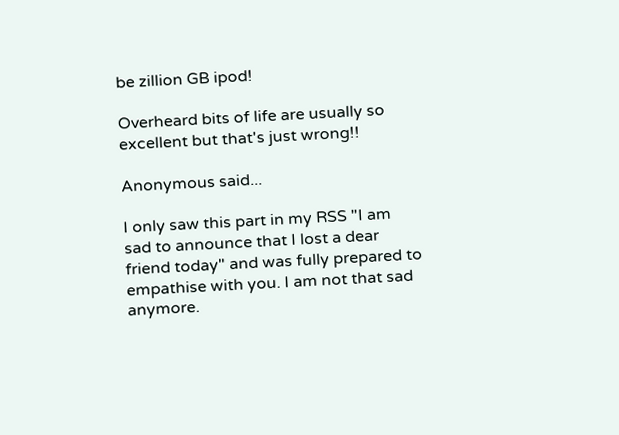be zillion GB ipod!

Overheard bits of life are usually so excellent but that's just wrong!!

Anonymous said...

I only saw this part in my RSS "I am sad to announce that I lost a dear friend today" and was fully prepared to empathise with you. I am not that sad anymore.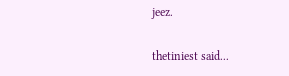jeez.

thetiniest said...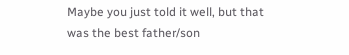Maybe you just told it well, but that was the best father/son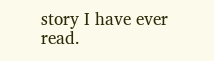story I have ever read.